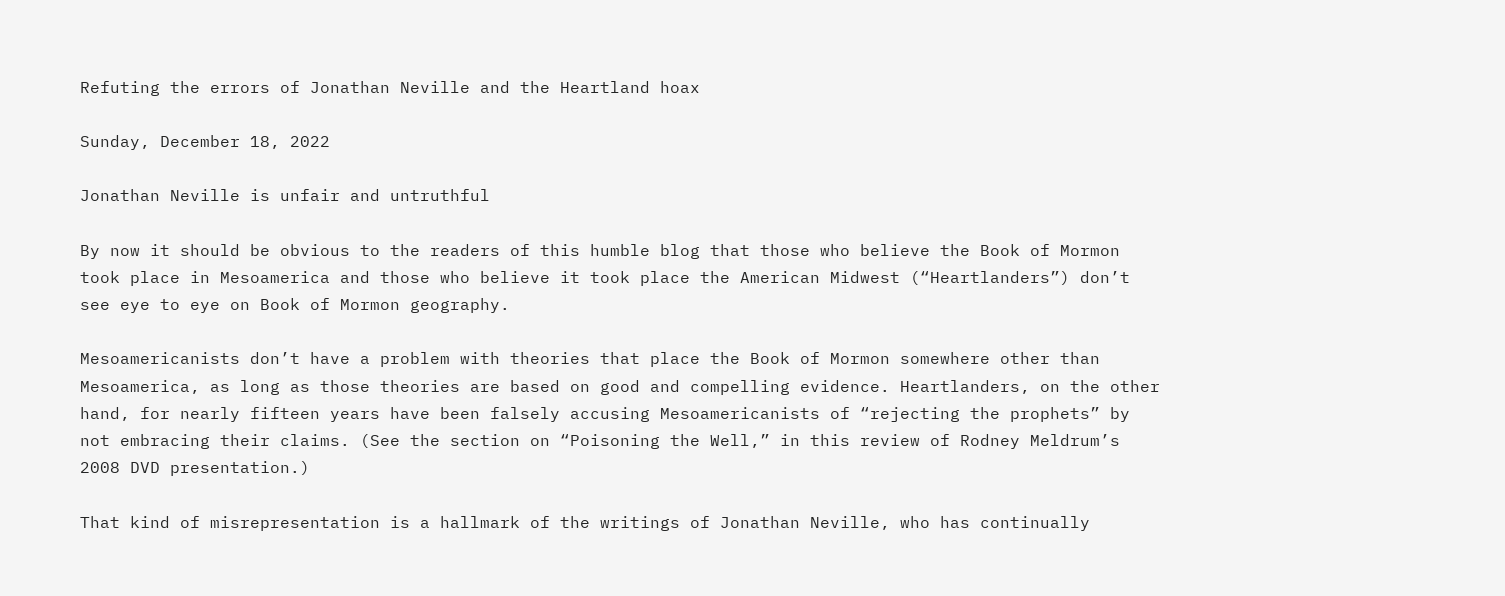Refuting the errors of Jonathan Neville and the Heartland hoax

Sunday, December 18, 2022

Jonathan Neville is unfair and untruthful

By now it should be obvious to the readers of this humble blog that those who believe the Book of Mormon took place in Mesoamerica and those who believe it took place the American Midwest (“Heartlanders”) don’t see eye to eye on Book of Mormon geography.

Mesoamericanists don’t have a problem with theories that place the Book of Mormon somewhere other than Mesoamerica, as long as those theories are based on good and compelling evidence. Heartlanders, on the other hand, for nearly fifteen years have been falsely accusing Mesoamericanists of “rejecting the prophets” by not embracing their claims. (See the section on “Poisoning the Well,” in this review of Rodney Meldrum’s 2008 DVD presentation.)

That kind of misrepresentation is a hallmark of the writings of Jonathan Neville, who has continually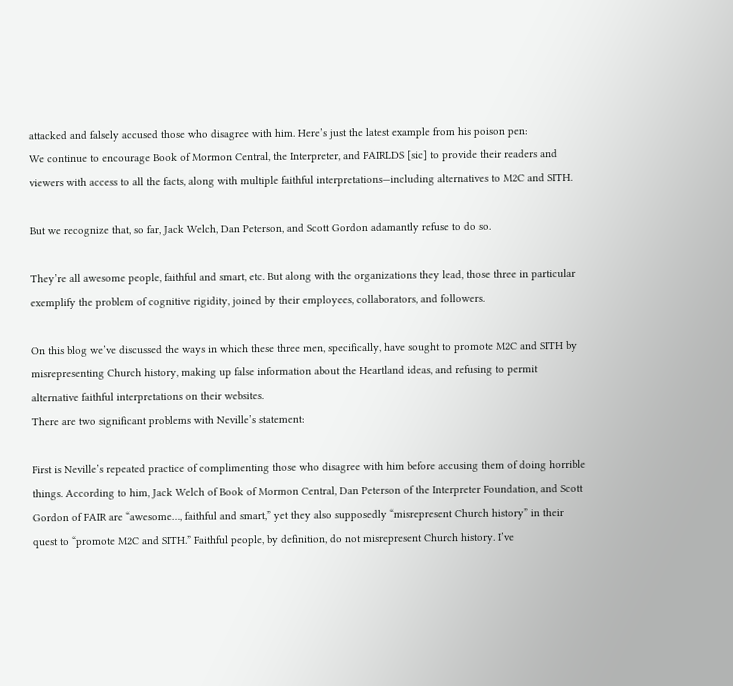attacked and falsely accused those who disagree with him. Here’s just the latest example from his poison pen:
We continue to encourage Book of Mormon Central, the Interpreter, and FAIRLDS [sic] to provide their readers and viewers with access to all the facts, along with multiple faithful interpretations—including alternatives to M2C and SITH.

But we recognize that, so far, Jack Welch, Dan Peterson, and Scott Gordon adamantly refuse to do so.

They’re all awesome people, faithful and smart, etc. But along with the organizations they lead, those three in particular exemplify the problem of cognitive rigidity, joined by their employees, collaborators, and followers.

On this blog we’ve discussed the ways in which these three men, specifically, have sought to promote M2C and SITH by misrepresenting Church history, making up false information about the Heartland ideas, and refusing to permit alternative faithful interpretations on their websites.
There are two significant problems with Neville’s statement:

First is Neville’s repeated practice of complimenting those who disagree with him before accusing them of doing horrible things. According to him, Jack Welch of Book of Mormon Central, Dan Peterson of the Interpreter Foundation, and Scott Gordon of FAIR are “awesome…, faithful and smart,” yet they also supposedly “misrepresent Church history” in their quest to “promote M2C and SITH.” Faithful people, by definition, do not misrepresent Church history. I’ve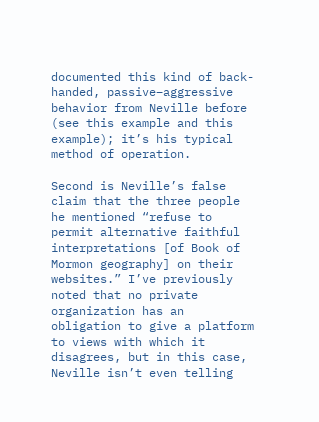documented this kind of back-handed, passive–aggressive behavior from Neville before (see this example and this example); it’s his typical method of operation.

Second is Neville’s false claim that the three people he mentioned “refuse to permit alternative faithful interpretations [of Book of Mormon geography] on their websites.” I’ve previously noted that no private organization has an obligation to give a platform to views with which it disagrees, but in this case, Neville isn’t even telling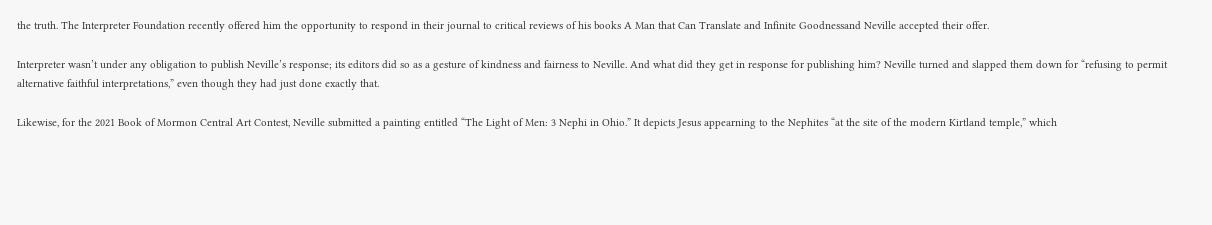the truth. The Interpreter Foundation recently offered him the opportunity to respond in their journal to critical reviews of his books A Man that Can Translate and Infinite Goodnessand Neville accepted their offer.

Interpreter wasn’t under any obligation to publish Neville’s response; its editors did so as a gesture of kindness and fairness to Neville. And what did they get in response for publishing him? Neville turned and slapped them down for “refusing to permit alternative faithful interpretations,” even though they had just done exactly that.

Likewise, for the 2021 Book of Mormon Central Art Contest, Neville submitted a painting entitled “The Light of Men: 3 Nephi in Ohio.” It depicts Jesus appearning to the Nephites “at the site of the modern Kirtland temple,” which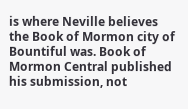is where Neville believes the Book of Mormon city of Bountiful was. Book of Mormon Central published his submission, not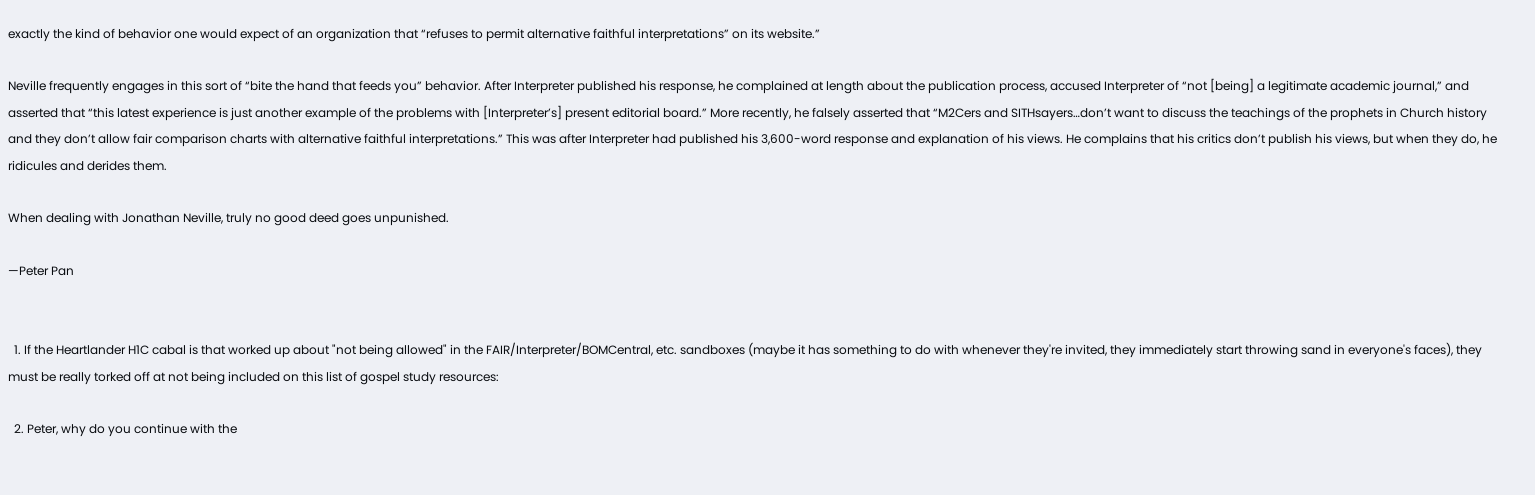exactly the kind of behavior one would expect of an organization that “refuses to permit alternative faithful interpretations” on its website.”

Neville frequently engages in this sort of “bite the hand that feeds you” behavior. After Interpreter published his response, he complained at length about the publication process, accused Interpreter of “not [being] a legitimate academic journal,” and asserted that “this latest experience is just another example of the problems with [Interpreter’s] present editorial board.” More recently, he falsely asserted that “M2Cers and SITHsayers…don’t want to discuss the teachings of the prophets in Church history and they don’t allow fair comparison charts with alternative faithful interpretations.” This was after Interpreter had published his 3,600-word response and explanation of his views. He complains that his critics don’t publish his views, but when they do, he ridicules and derides them.

When dealing with Jonathan Neville, truly no good deed goes unpunished.

—Peter Pan


  1. If the Heartlander H1C cabal is that worked up about "not being allowed" in the FAIR/Interpreter/BOMCentral, etc. sandboxes (maybe it has something to do with whenever they're invited, they immediately start throwing sand in everyone's faces), they must be really torked off at not being included on this list of gospel study resources:

  2. Peter, why do you continue with the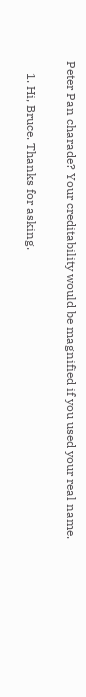Peter Pan charade? Your creditability would be magnified if you used your real name.

    1. Hi, Bruce. Thanks for asking.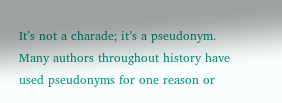It’s not a charade; it’s a pseudonym. Many authors throughout history have used pseudonyms for one reason or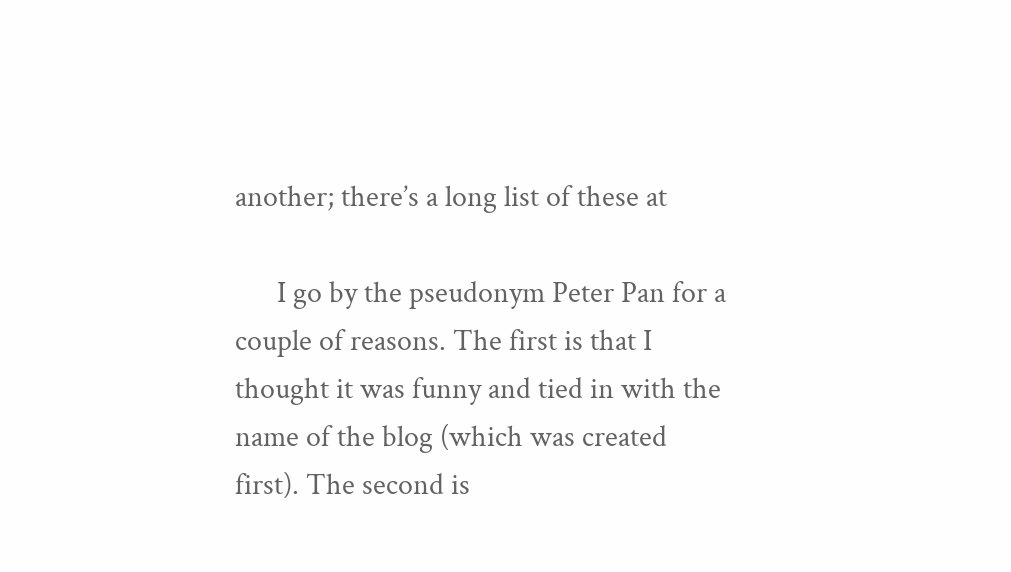another; there’s a long list of these at

      I go by the pseudonym Peter Pan for a couple of reasons. The first is that I thought it was funny and tied in with the name of the blog (which was created first). The second is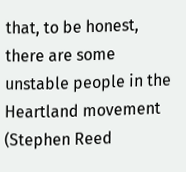that, to be honest, there are some unstable people in the Heartland movement (Stephen Reed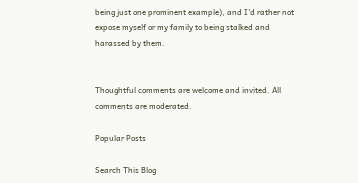being just one prominent example), and I’d rather not expose myself or my family to being stalked and harassed by them.


Thoughtful comments are welcome and invited. All comments are moderated.

Popular Posts

Search This Blog